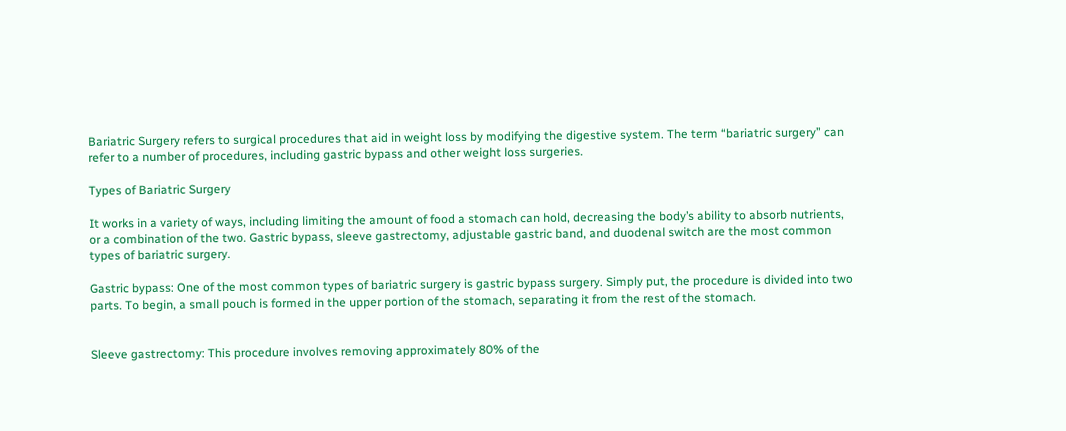Bariatric Surgery refers to surgical procedures that aid in weight loss by modifying the digestive system. The term “bariatric surgery” can refer to a number of procedures, including gastric bypass and other weight loss surgeries.

Types of Bariatric Surgery

It works in a variety of ways, including limiting the amount of food a stomach can hold, decreasing the body’s ability to absorb nutrients, or a combination of the two. Gastric bypass, sleeve gastrectomy, adjustable gastric band, and duodenal switch are the most common types of bariatric surgery.

Gastric bypass: One of the most common types of bariatric surgery is gastric bypass surgery. Simply put, the procedure is divided into two parts. To begin, a small pouch is formed in the upper portion of the stomach, separating it from the rest of the stomach.


Sleeve gastrectomy: This procedure involves removing approximately 80% of the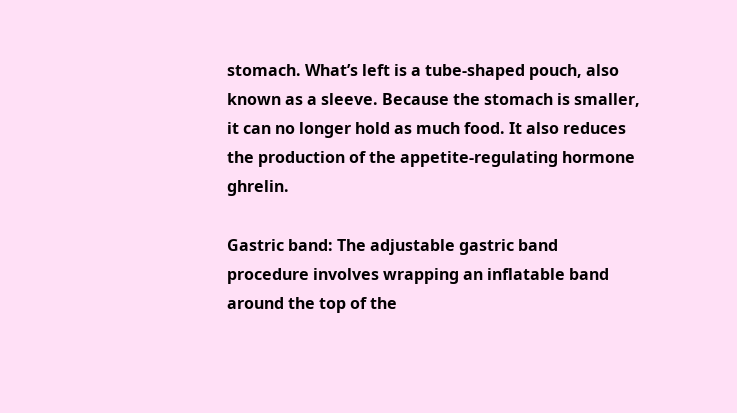stomach. What’s left is a tube-shaped pouch, also known as a sleeve. Because the stomach is smaller, it can no longer hold as much food. It also reduces the production of the appetite-regulating hormone ghrelin.

Gastric band: The adjustable gastric band procedure involves wrapping an inflatable band around the top of the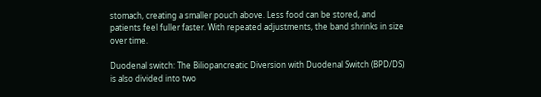stomach, creating a smaller pouch above. Less food can be stored, and patients feel fuller faster. With repeated adjustments, the band shrinks in size over time.

Duodenal switch: The Biliopancreatic Diversion with Duodenal Switch (BPD/DS) is also divided into two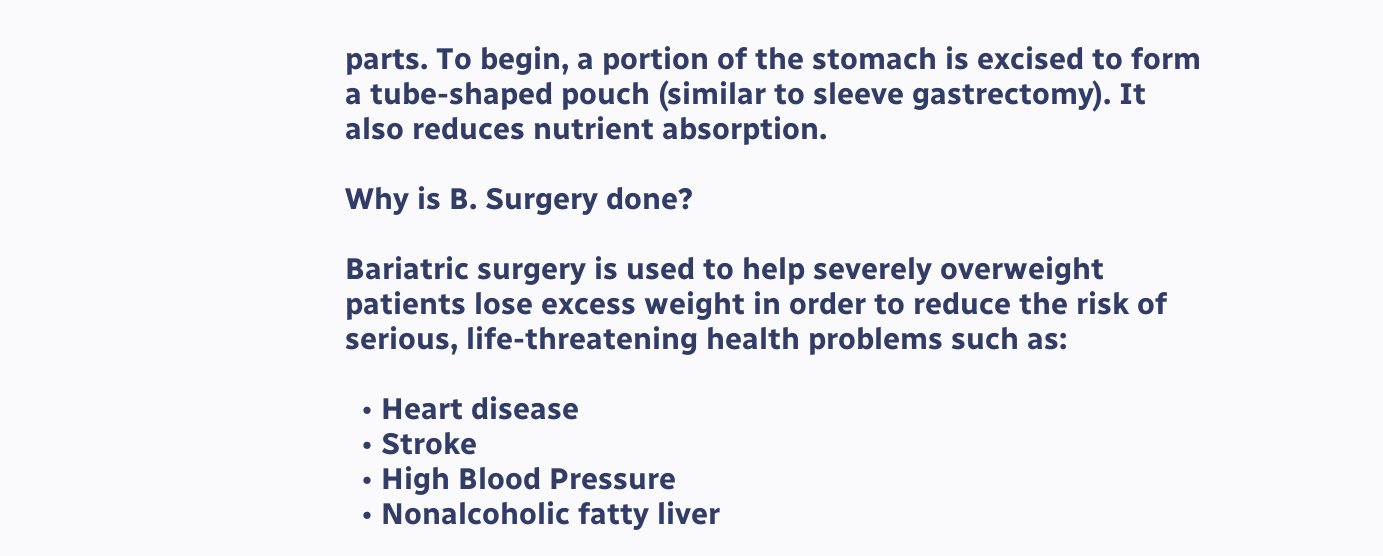parts. To begin, a portion of the stomach is excised to form a tube-shaped pouch (similar to sleeve gastrectomy). It also reduces nutrient absorption.

Why is B. Surgery done?

Bariatric surgery is used to help severely overweight patients lose excess weight in order to reduce the risk of serious, life-threatening health problems such as:

  • Heart disease
  • Stroke
  • High Blood Pressure
  • Nonalcoholic fatty liver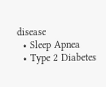disease
  • Sleep Apnea
  • Type 2 Diabetes